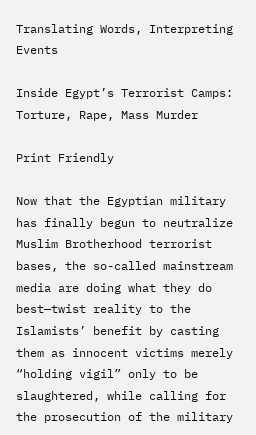Translating Words, Interpreting Events

Inside Egypt’s Terrorist Camps: Torture, Rape, Mass Murder

Print Friendly

Now that the Egyptian military has finally begun to neutralize Muslim Brotherhood terrorist bases, the so-called mainstream media are doing what they do best—twist reality to the Islamists’ benefit by casting them as innocent victims merely “holding vigil” only to be slaughtered, while calling for the prosecution of the military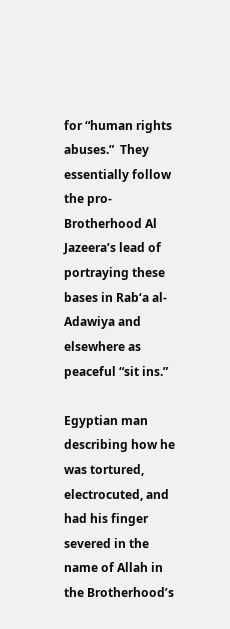for “human rights abuses.”  They essentially follow the pro-Brotherhood Al Jazeera’s lead of portraying these bases in Rab‘a al-Adawiya and elsewhere as peaceful “sit ins.”

Egyptian man describing how he was tortured, electrocuted, and had his finger severed in the name of Allah in the Brotherhood’s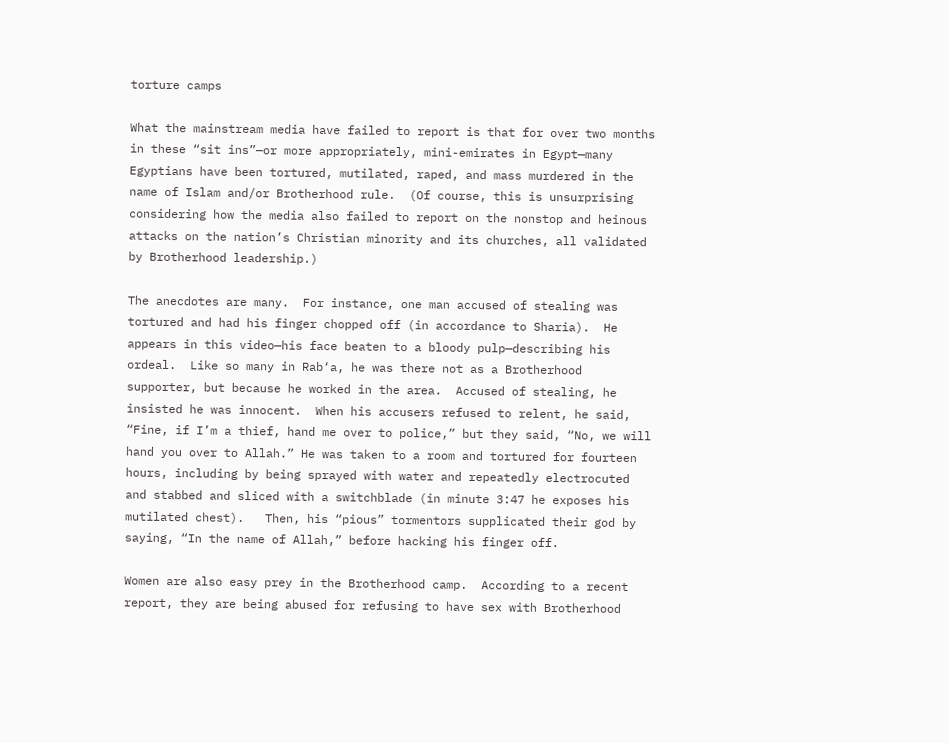torture camps

What the mainstream media have failed to report is that for over two months in these “sit ins”—or more appropriately, mini-emirates in Egypt—many Egyptians have been tortured, mutilated, raped, and mass murdered in the name of Islam and/or Brotherhood rule.  (Of course, this is unsurprising considering how the media also failed to report on the nonstop and heinous attacks on the nation’s Christian minority and its churches, all validated by Brotherhood leadership.)

The anecdotes are many.  For instance, one man accused of stealing was tortured and had his finger chopped off (in accordance to Sharia).  He appears in this video—his face beaten to a bloody pulp—describing his ordeal.  Like so many in Rab‘a, he was there not as a Brotherhood supporter, but because he worked in the area.  Accused of stealing, he insisted he was innocent.  When his accusers refused to relent, he said, “Fine, if I’m a thief, hand me over to police,” but they said, “No, we will hand you over to Allah.” He was taken to a room and tortured for fourteen hours, including by being sprayed with water and repeatedly electrocuted and stabbed and sliced with a switchblade (in minute 3:47 he exposes his mutilated chest).   Then, his “pious” tormentors supplicated their god by saying, “In the name of Allah,” before hacking his finger off.

Women are also easy prey in the Brotherhood camp.  According to a recent report, they are being abused for refusing to have sex with Brotherhood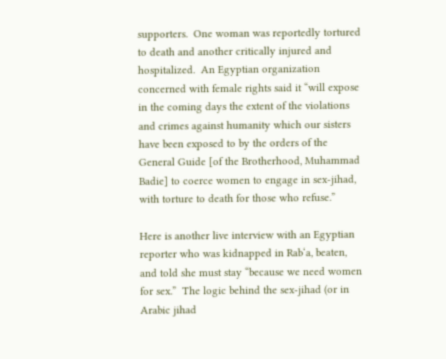supporters.  One woman was reportedly tortured to death and another critically injured and hospitalized.  An Egyptian organization concerned with female rights said it “will expose in the coming days the extent of the violations and crimes against humanity which our sisters have been exposed to by the orders of the General Guide [of the Brotherhood, Muhammad Badie] to coerce women to engage in sex-jihad, with torture to death for those who refuse.”

Here is another live interview with an Egyptian reporter who was kidnapped in Rab‘a, beaten, and told she must stay “because we need women for sex.”  The logic behind the sex-jihad (or in Arabic jihad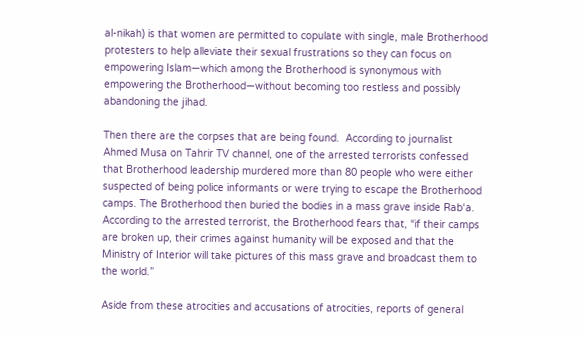al-nikah) is that women are permitted to copulate with single, male Brotherhood protesters to help alleviate their sexual frustrations so they can focus on empowering Islam—which among the Brotherhood is synonymous with empowering the Brotherhood—without becoming too restless and possibly abandoning the jihad.

Then there are the corpses that are being found.  According to journalist Ahmed Musa on Tahrir TV channel, one of the arrested terrorists confessed that Brotherhood leadership murdered more than 80 people who were either suspected of being police informants or were trying to escape the Brotherhood camps. The Brotherhood then buried the bodies in a mass grave inside Rab‘a.  According to the arrested terrorist, the Brotherhood fears that, “if their camps are broken up, their crimes against humanity will be exposed and that the Ministry of Interior will take pictures of this mass grave and broadcast them to the world.”

Aside from these atrocities and accusations of atrocities, reports of general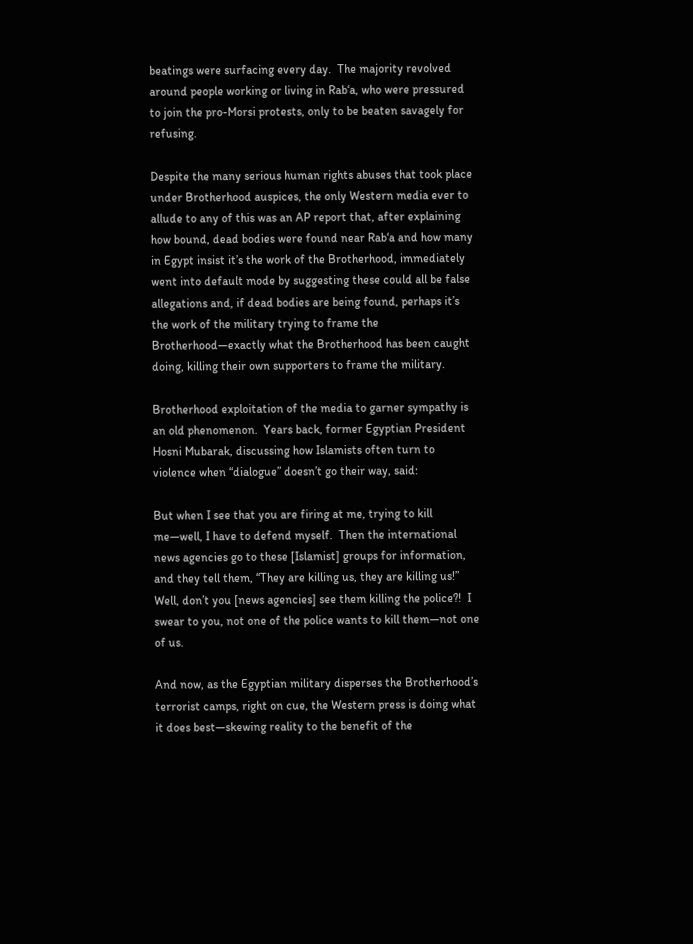beatings were surfacing every day.  The majority revolved around people working or living in Rab‘a, who were pressured to join the pro-Morsi protests, only to be beaten savagely for refusing.

Despite the many serious human rights abuses that took place under Brotherhood auspices, the only Western media ever to allude to any of this was an AP report that, after explaining how bound, dead bodies were found near Rab‘a and how many in Egypt insist it’s the work of the Brotherhood, immediately went into default mode by suggesting these could all be false allegations and, if dead bodies are being found, perhaps it’s the work of the military trying to frame the Brotherhood—exactly what the Brotherhood has been caught doing, killing their own supporters to frame the military.

Brotherhood exploitation of the media to garner sympathy is an old phenomenon.  Years back, former Egyptian President Hosni Mubarak, discussing how Islamists often turn to violence when “dialogue” doesn’t go their way, said:

But when I see that you are firing at me, trying to kill me—well, I have to defend myself.  Then the international news agencies go to these [Islamist] groups for information, and they tell them, “They are killing us, they are killing us!”  Well, don’t you [news agencies] see them killing the police?!  I swear to you, not one of the police wants to kill them—not one of us.

And now, as the Egyptian military disperses the Brotherhood’s terrorist camps, right on cue, the Western press is doing what it does best—skewing reality to the benefit of the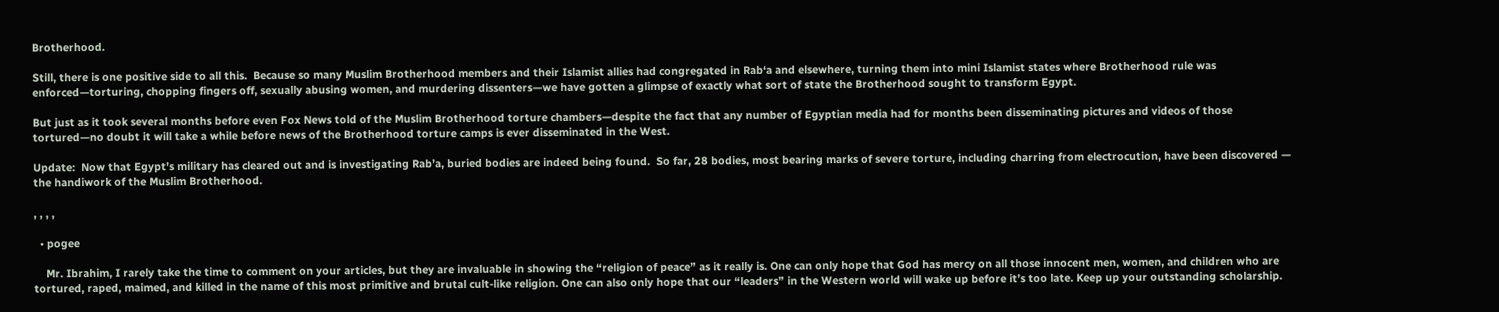Brotherhood.

Still, there is one positive side to all this.  Because so many Muslim Brotherhood members and their Islamist allies had congregated in Rab‘a and elsewhere, turning them into mini Islamist states where Brotherhood rule was enforced—torturing, chopping fingers off, sexually abusing women, and murdering dissenters—we have gotten a glimpse of exactly what sort of state the Brotherhood sought to transform Egypt.

But just as it took several months before even Fox News told of the Muslim Brotherhood torture chambers—despite the fact that any number of Egyptian media had for months been disseminating pictures and videos of those tortured—no doubt it will take a while before news of the Brotherhood torture camps is ever disseminated in the West.

Update:  Now that Egypt’s military has cleared out and is investigating Rab’a, buried bodies are indeed being found.  So far, 28 bodies, most bearing marks of severe torture, including charring from electrocution, have been discovered — the handiwork of the Muslim Brotherhood.

, , , ,

  • pogee

    Mr. Ibrahim, I rarely take the time to comment on your articles, but they are invaluable in showing the “religion of peace” as it really is. One can only hope that God has mercy on all those innocent men, women, and children who are tortured, raped, maimed, and killed in the name of this most primitive and brutal cult-like religion. One can also only hope that our “leaders” in the Western world will wake up before it’s too late. Keep up your outstanding scholarship.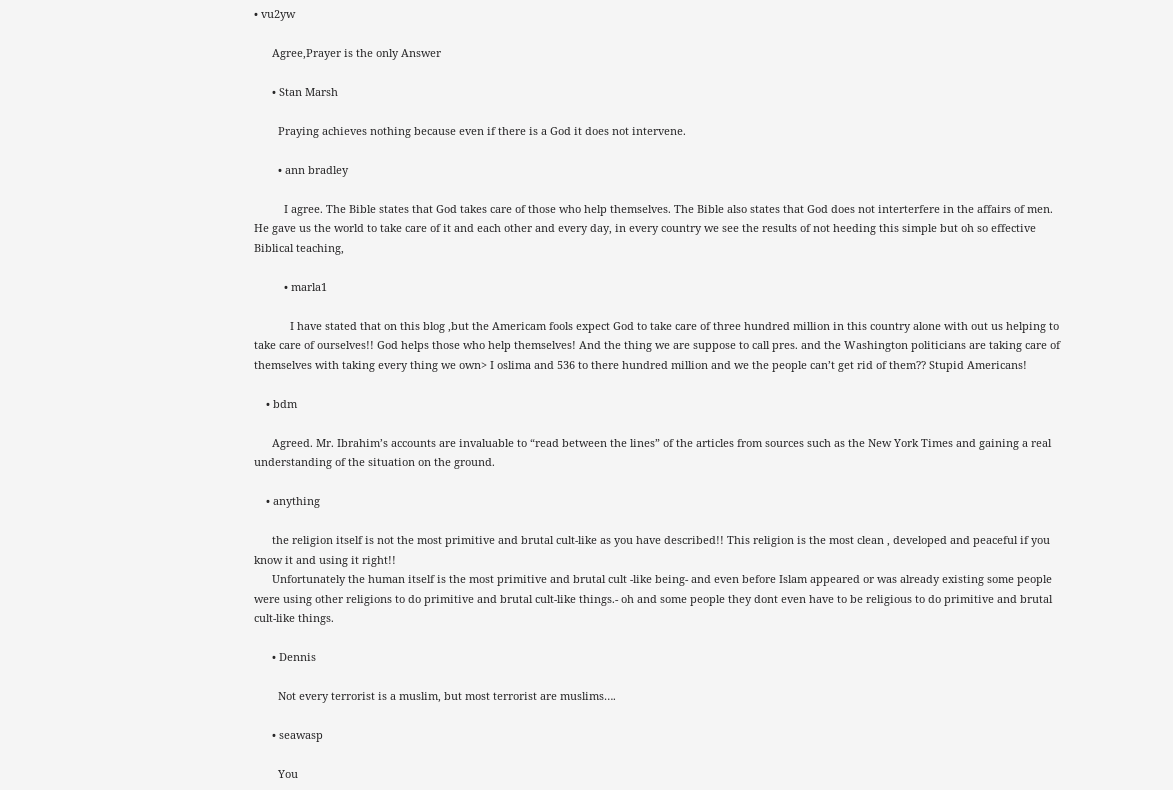• vu2yw

      Agree,Prayer is the only Answer

      • Stan Marsh

        Praying achieves nothing because even if there is a God it does not intervene.

        • ann bradley

          I agree. The Bible states that God takes care of those who help themselves. The Bible also states that God does not interterfere in the affairs of men. He gave us the world to take care of it and each other and every day, in every country we see the results of not heeding this simple but oh so effective Biblical teaching,

          • marla1

            I have stated that on this blog ,but the Americam fools expect God to take care of three hundred million in this country alone with out us helping to take care of ourselves!! God helps those who help themselves! And the thing we are suppose to call pres. and the Washington politicians are taking care of themselves with taking every thing we own> I oslima and 536 to there hundred million and we the people can’t get rid of them?? Stupid Americans!

    • bdm

      Agreed. Mr. Ibrahim’s accounts are invaluable to “read between the lines” of the articles from sources such as the New York Times and gaining a real understanding of the situation on the ground.

    • anything

      the religion itself is not the most primitive and brutal cult-like as you have described!! This religion is the most clean , developed and peaceful if you know it and using it right!!
      Unfortunately the human itself is the most primitive and brutal cult -like being- and even before Islam appeared or was already existing some people were using other religions to do primitive and brutal cult-like things.- oh and some people they dont even have to be religious to do primitive and brutal cult-like things.

      • Dennis

        Not every terrorist is a muslim, but most terrorist are muslims….

      • seawasp

        You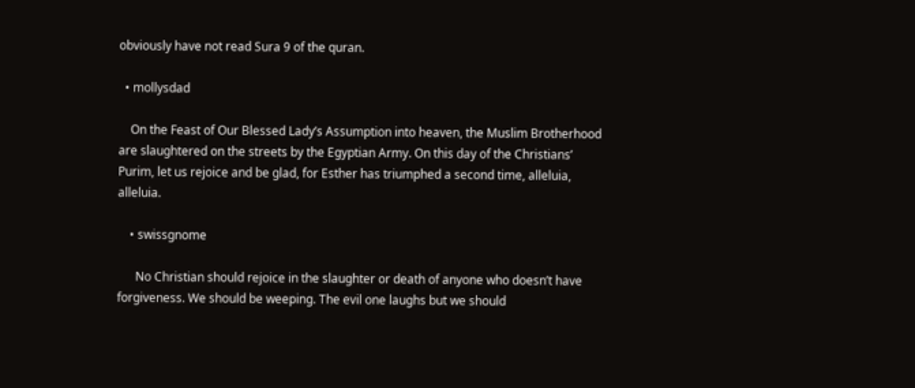obviously have not read Sura 9 of the quran.

  • mollysdad

    On the Feast of Our Blessed Lady’s Assumption into heaven, the Muslim Brotherhood are slaughtered on the streets by the Egyptian Army. On this day of the Christians’ Purim, let us rejoice and be glad, for Esther has triumphed a second time, alleluia, alleluia.

    • swissgnome

      No Christian should rejoice in the slaughter or death of anyone who doesn’t have forgiveness. We should be weeping. The evil one laughs but we should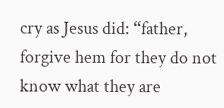cry as Jesus did: “father, forgive hem for they do not know what they are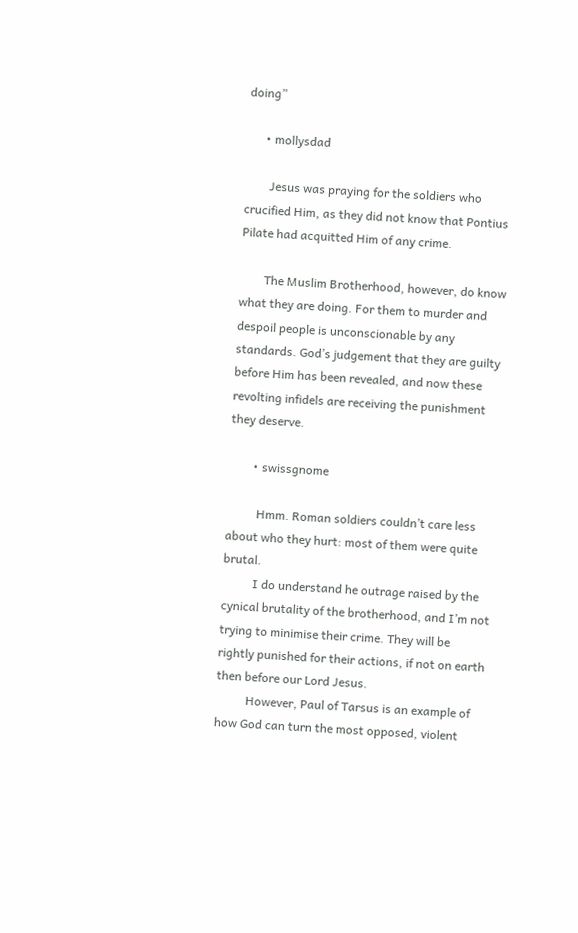doing”

      • mollysdad

        Jesus was praying for the soldiers who crucified Him, as they did not know that Pontius Pilate had acquitted Him of any crime.

        The Muslim Brotherhood, however, do know what they are doing. For them to murder and despoil people is unconscionable by any standards. God’s judgement that they are guilty before Him has been revealed, and now these revolting infidels are receiving the punishment they deserve.

        • swissgnome

          Hmm. Roman soldiers couldn’t care less about who they hurt: most of them were quite brutal.
          I do understand he outrage raised by the cynical brutality of the brotherhood, and I’m not trying to minimise their crime. They will be rightly punished for their actions, if not on earth then before our Lord Jesus.
          However, Paul of Tarsus is an example of how God can turn the most opposed, violent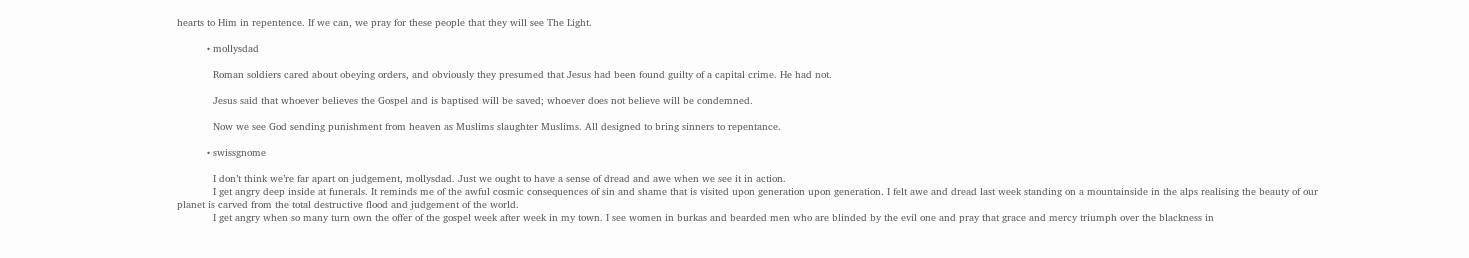hearts to Him in repentence. If we can, we pray for these people that they will see The Light.

          • mollysdad

            Roman soldiers cared about obeying orders, and obviously they presumed that Jesus had been found guilty of a capital crime. He had not.

            Jesus said that whoever believes the Gospel and is baptised will be saved; whoever does not believe will be condemned.

            Now we see God sending punishment from heaven as Muslims slaughter Muslims. All designed to bring sinners to repentance.

          • swissgnome

            I don’t think we’re far apart on judgement, mollysdad. Just we ought to have a sense of dread and awe when we see it in action.
            I get angry deep inside at funerals. It reminds me of the awful cosmic consequences of sin and shame that is visited upon generation upon generation. I felt awe and dread last week standing on a mountainside in the alps realising the beauty of our planet is carved from the total destructive flood and judgement of the world.
            I get angry when so many turn own the offer of the gospel week after week in my town. I see women in burkas and bearded men who are blinded by the evil one and pray that grace and mercy triumph over the blackness in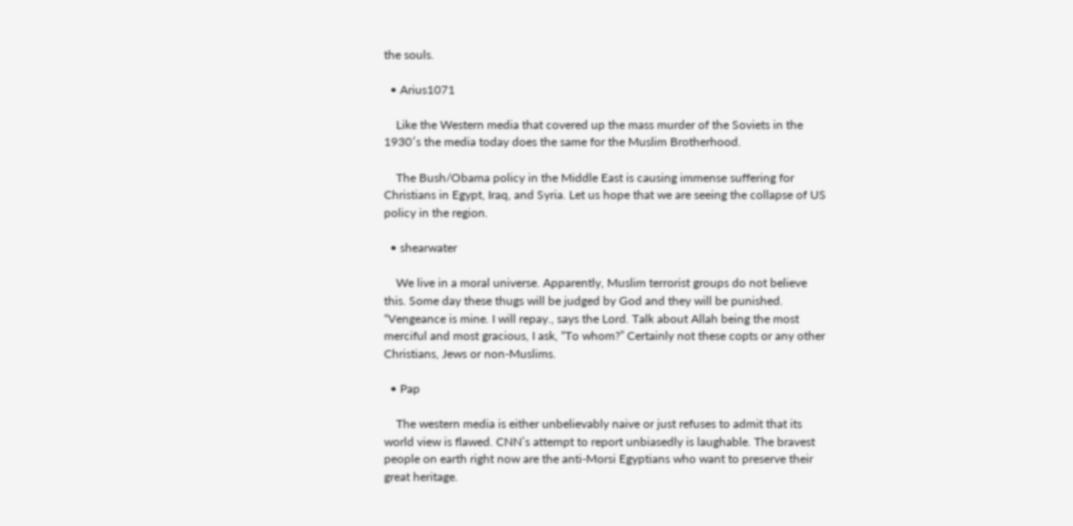the souls.

  • Arius1071

    Like the Western media that covered up the mass murder of the Soviets in the 1930′s the media today does the same for the Muslim Brotherhood.

    The Bush/Obama policy in the Middle East is causing immense suffering for Christians in Egypt, Iraq, and Syria. Let us hope that we are seeing the collapse of US policy in the region.

  • shearwater

    We live in a moral universe. Apparently, Muslim terrorist groups do not believe this. Some day these thugs will be judged by God and they will be punished. “Vengeance is mine. I will repay., says the Lord. Talk about Allah being the most merciful and most gracious, I ask, “To whom?” Certainly not these copts or any other Christians, Jews or non-Muslims.

  • Pap

    The western media is either unbelievably naive or just refuses to admit that its world view is flawed. CNN’s attempt to report unbiasedly is laughable. The bravest people on earth right now are the anti-Morsi Egyptians who want to preserve their great heritage.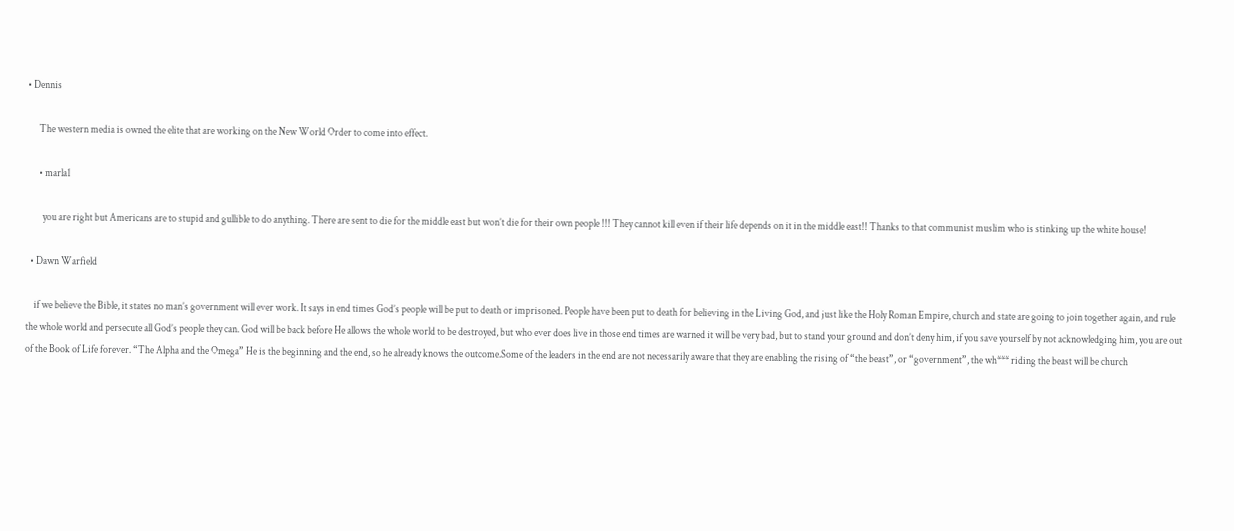• Dennis

      The western media is owned the elite that are working on the New World Order to come into effect.

      • marla1

        you are right but Americans are to stupid and gullible to do anything. There are sent to die for the middle east but won’t die for their own people !!! They cannot kill even if their life depends on it in the middle east!! Thanks to that communist muslim who is stinking up the white house!

  • Dawn Warfield

    if we believe the Bible, it states no man’s government will ever work. It says in end times God’s people will be put to death or imprisoned. People have been put to death for believing in the Living God, and just like the Holy Roman Empire, church and state are going to join together again, and rule the whole world and persecute all God’s people they can. God will be back before He allows the whole world to be destroyed, but who ever does live in those end times are warned it will be very bad, but to stand your ground and don’t deny him, if you save yourself by not acknowledging him, you are out of the Book of Life forever. “The Alpha and the Omega” He is the beginning and the end, so he already knows the outcome.Some of the leaders in the end are not necessarily aware that they are enabling the rising of “the beast”, or “government”, the wh*** riding the beast will be church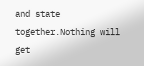and state together.Nothing will get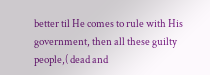better til He comes to rule with His government, then all these guilty people,( dead and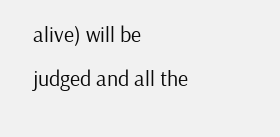alive) will be judged and all the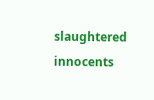slaughtered innocents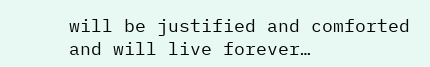will be justified and comforted and will live forever…